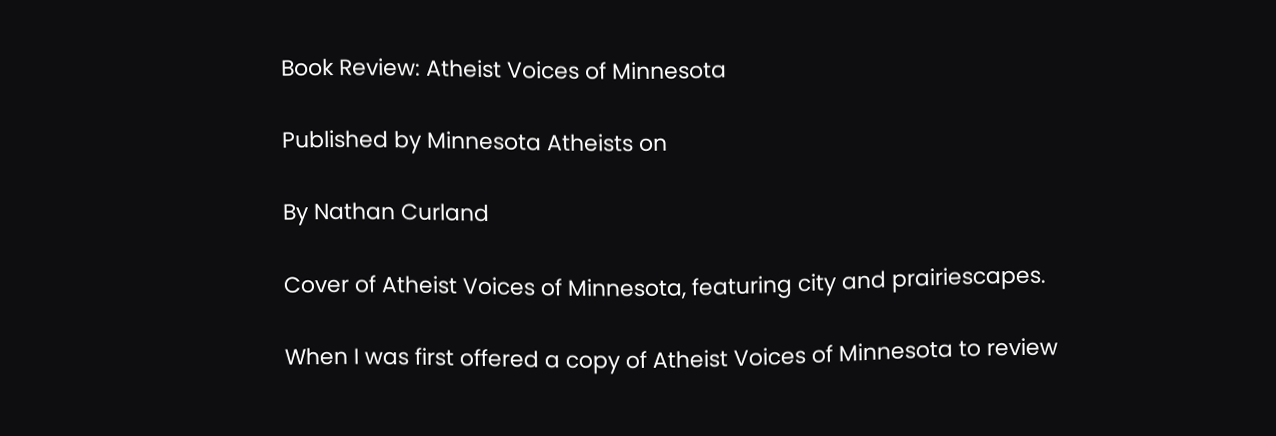Book Review: Atheist Voices of Minnesota

Published by Minnesota Atheists on

By Nathan Curland

Cover of Atheist Voices of Minnesota, featuring city and prairiescapes.

When I was first offered a copy of Atheist Voices of Minnesota to review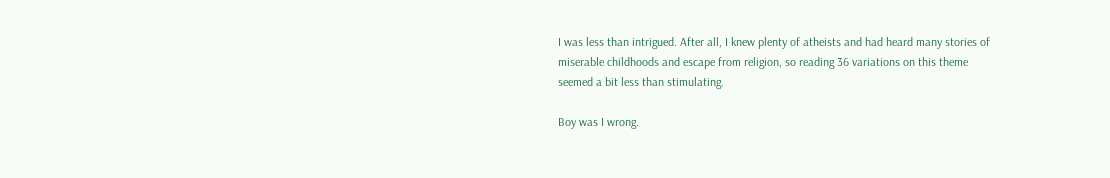I was less than intrigued. After all, I knew plenty of atheists and had heard many stories of miserable childhoods and escape from religion, so reading 36 variations on this theme seemed a bit less than stimulating.

Boy was I wrong.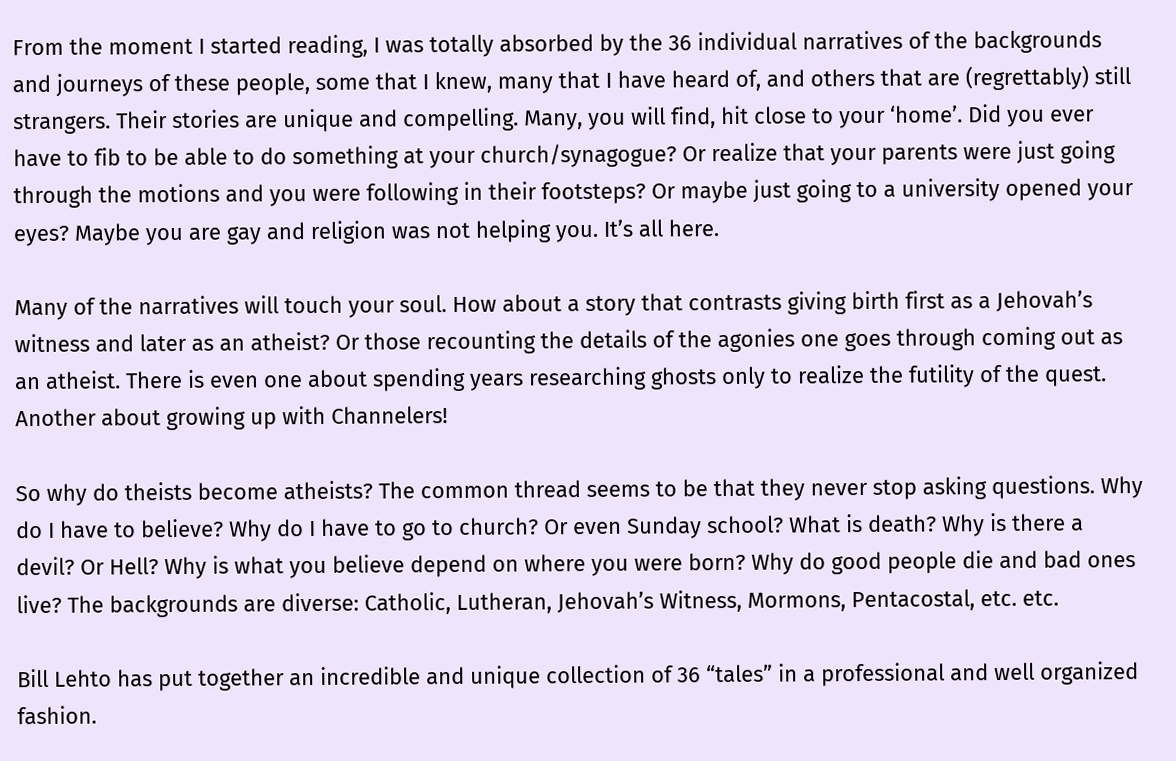From the moment I started reading, I was totally absorbed by the 36 individual narratives of the backgrounds and journeys of these people, some that I knew, many that I have heard of, and others that are (regrettably) still strangers. Their stories are unique and compelling. Many, you will find, hit close to your ‘home’. Did you ever have to fib to be able to do something at your church/synagogue? Or realize that your parents were just going through the motions and you were following in their footsteps? Or maybe just going to a university opened your eyes? Maybe you are gay and religion was not helping you. It’s all here.

Many of the narratives will touch your soul. How about a story that contrasts giving birth first as a Jehovah’s witness and later as an atheist? Or those recounting the details of the agonies one goes through coming out as an atheist. There is even one about spending years researching ghosts only to realize the futility of the quest. Another about growing up with Channelers!

So why do theists become atheists? The common thread seems to be that they never stop asking questions. Why do I have to believe? Why do I have to go to church? Or even Sunday school? What is death? Why is there a devil? Or Hell? Why is what you believe depend on where you were born? Why do good people die and bad ones live? The backgrounds are diverse: Catholic, Lutheran, Jehovah’s Witness, Mormons, Pentacostal, etc. etc.

Bill Lehto has put together an incredible and unique collection of 36 “tales” in a professional and well organized fashion.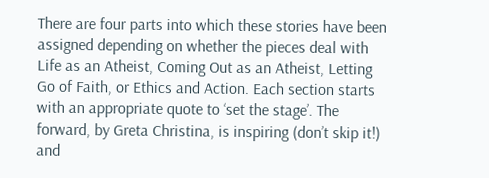There are four parts into which these stories have been assigned depending on whether the pieces deal with Life as an Atheist, Coming Out as an Atheist, Letting Go of Faith, or Ethics and Action. Each section starts with an appropriate quote to ‘set the stage’. The forward, by Greta Christina, is inspiring (don’t skip it!) and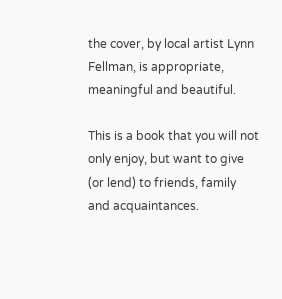the cover, by local artist Lynn Fellman, is appropriate, meaningful and beautiful.

This is a book that you will not only enjoy, but want to give (or lend) to friends, family and acquaintances.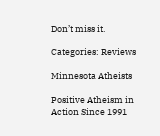Don’t miss it.

Categories: Reviews

Minnesota Atheists

Positive Atheism in Action Since 1991